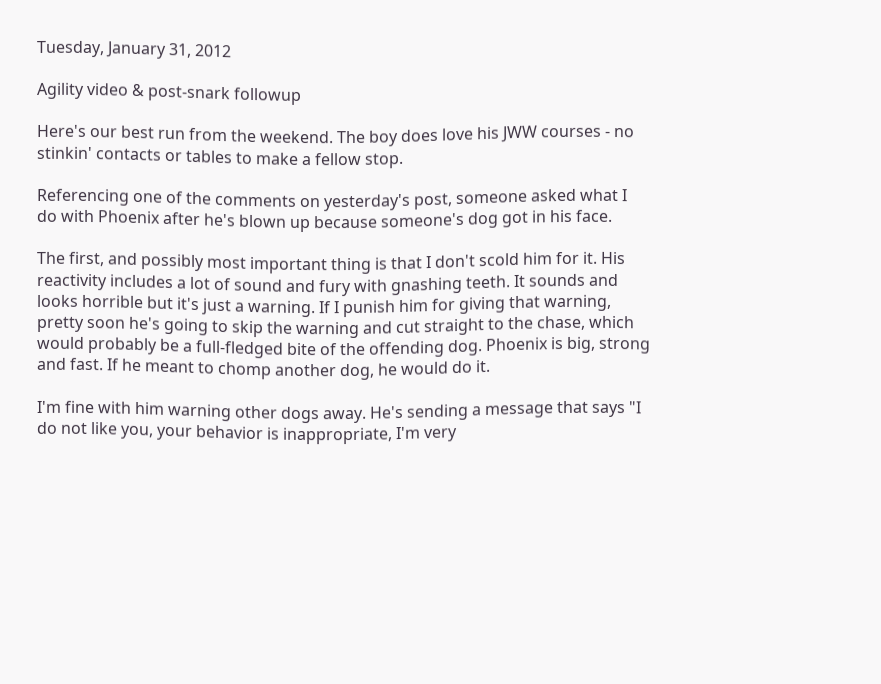Tuesday, January 31, 2012

Agility video & post-snark followup

Here's our best run from the weekend. The boy does love his JWW courses - no stinkin' contacts or tables to make a fellow stop.

Referencing one of the comments on yesterday's post, someone asked what I do with Phoenix after he's blown up because someone's dog got in his face.

The first, and possibly most important thing is that I don't scold him for it. His reactivity includes a lot of sound and fury with gnashing teeth. It sounds and looks horrible but it's just a warning. If I punish him for giving that warning, pretty soon he's going to skip the warning and cut straight to the chase, which would probably be a full-fledged bite of the offending dog. Phoenix is big, strong and fast. If he meant to chomp another dog, he would do it.

I'm fine with him warning other dogs away. He's sending a message that says "I do not like you, your behavior is inappropriate, I'm very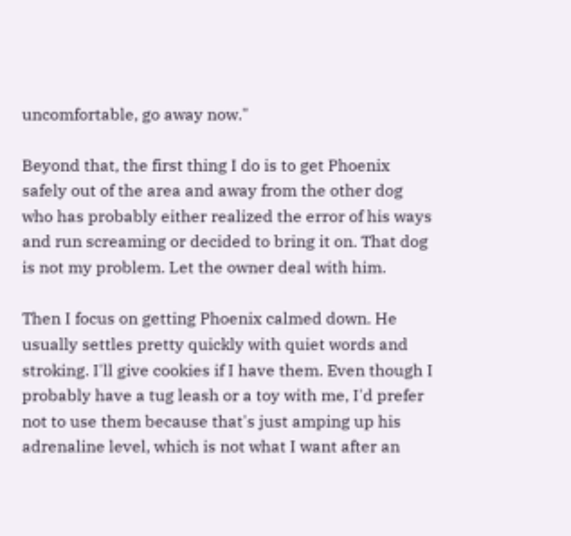uncomfortable, go away now."

Beyond that, the first thing I do is to get Phoenix safely out of the area and away from the other dog who has probably either realized the error of his ways and run screaming or decided to bring it on. That dog is not my problem. Let the owner deal with him.

Then I focus on getting Phoenix calmed down. He usually settles pretty quickly with quiet words and stroking. I'll give cookies if I have them. Even though I probably have a tug leash or a toy with me, I'd prefer not to use them because that's just amping up his adrenaline level, which is not what I want after an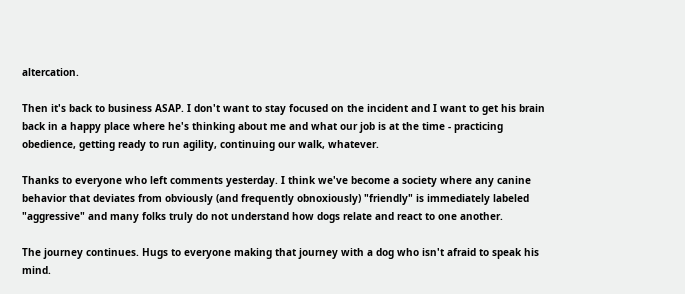altercation.

Then it's back to business ASAP. I don't want to stay focused on the incident and I want to get his brain back in a happy place where he's thinking about me and what our job is at the time - practicing obedience, getting ready to run agility, continuing our walk, whatever.

Thanks to everyone who left comments yesterday. I think we've become a society where any canine behavior that deviates from obviously (and frequently obnoxiously) "friendly" is immediately labeled "aggressive" and many folks truly do not understand how dogs relate and react to one another.

The journey continues. Hugs to everyone making that journey with a dog who isn't afraid to speak his mind.